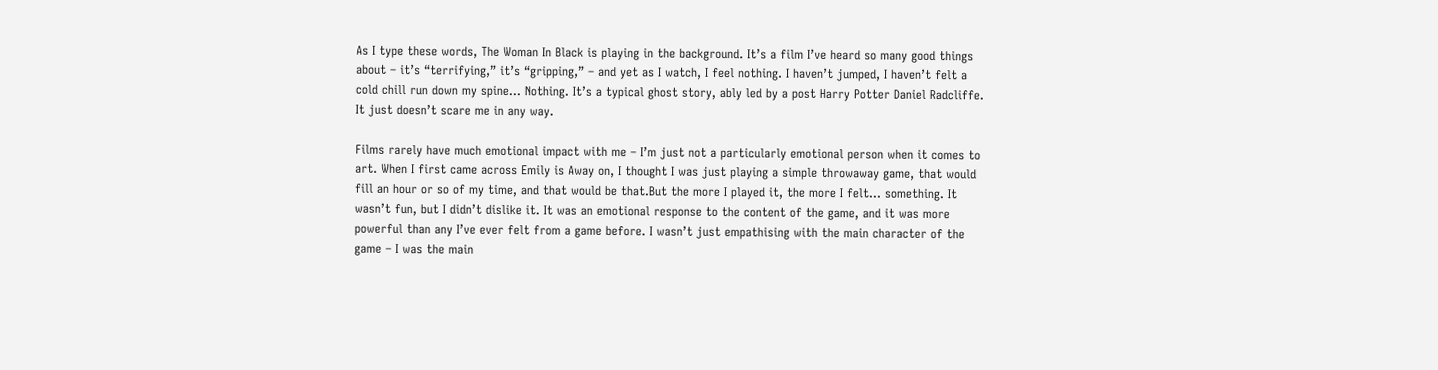As I type these words, The Woman In Black is playing in the background. It’s a film I’ve heard so many good things about – it’s “terrifying,” it’s “gripping,” – and yet as I watch, I feel nothing. I haven’t jumped, I haven’t felt a cold chill run down my spine… Nothing. It’s a typical ghost story, ably led by a post Harry Potter Daniel Radcliffe. It just doesn’t scare me in any way.

Films rarely have much emotional impact with me – I’m just not a particularly emotional person when it comes to art. When I first came across Emily is Away on, I thought I was just playing a simple throwaway game, that would fill an hour or so of my time, and that would be that.But the more I played it, the more I felt… something. It wasn’t fun, but I didn’t dislike it. It was an emotional response to the content of the game, and it was more powerful than any I’ve ever felt from a game before. I wasn’t just empathising with the main character of the game – I was the main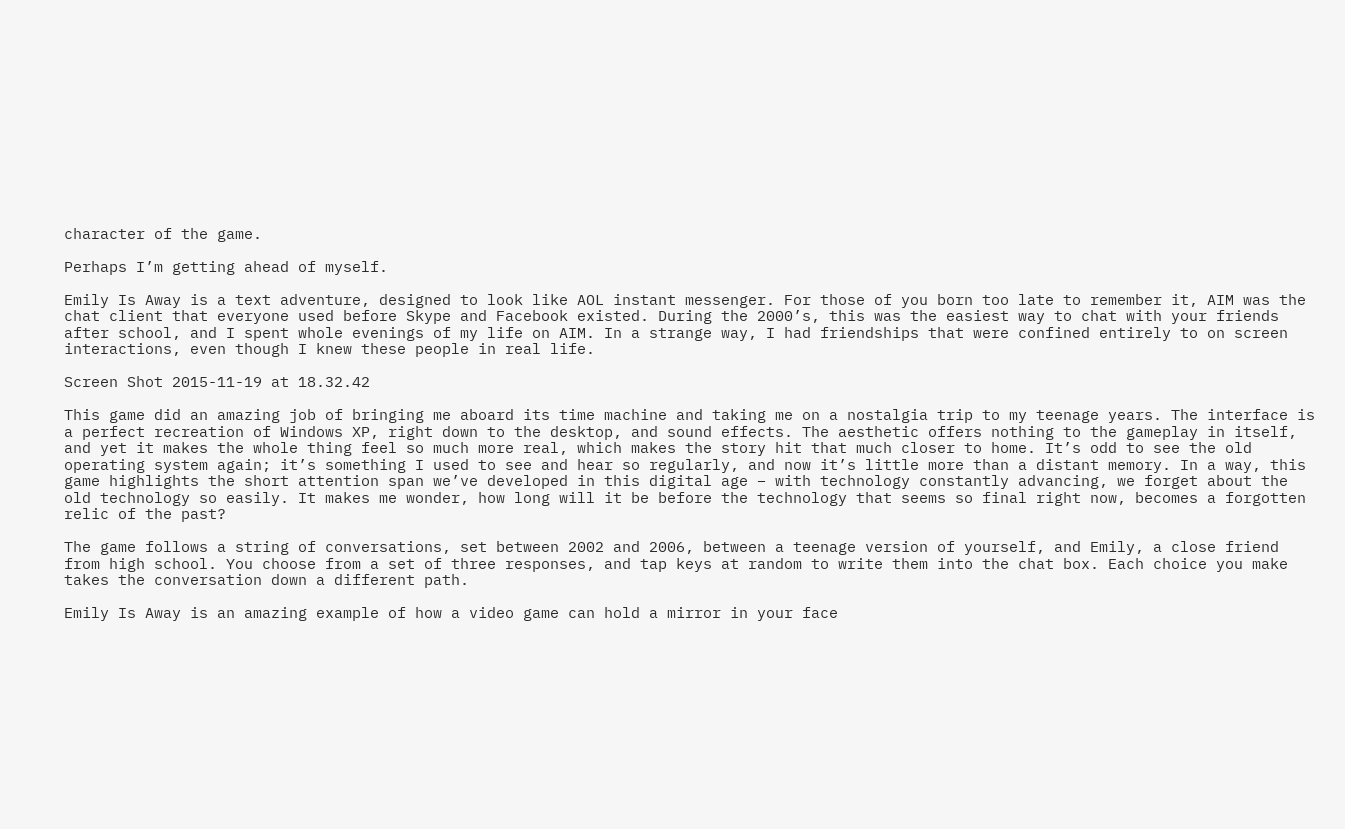character of the game.

Perhaps I’m getting ahead of myself.

Emily Is Away is a text adventure, designed to look like AOL instant messenger. For those of you born too late to remember it, AIM was the chat client that everyone used before Skype and Facebook existed. During the 2000’s, this was the easiest way to chat with your friends after school, and I spent whole evenings of my life on AIM. In a strange way, I had friendships that were confined entirely to on screen interactions, even though I knew these people in real life.

Screen Shot 2015-11-19 at 18.32.42

This game did an amazing job of bringing me aboard its time machine and taking me on a nostalgia trip to my teenage years. The interface is a perfect recreation of Windows XP, right down to the desktop, and sound effects. The aesthetic offers nothing to the gameplay in itself, and yet it makes the whole thing feel so much more real, which makes the story hit that much closer to home. It’s odd to see the old operating system again; it’s something I used to see and hear so regularly, and now it’s little more than a distant memory. In a way, this game highlights the short attention span we’ve developed in this digital age – with technology constantly advancing, we forget about the old technology so easily. It makes me wonder, how long will it be before the technology that seems so final right now, becomes a forgotten relic of the past?

The game follows a string of conversations, set between 2002 and 2006, between a teenage version of yourself, and Emily, a close friend from high school. You choose from a set of three responses, and tap keys at random to write them into the chat box. Each choice you make takes the conversation down a different path.

Emily Is Away is an amazing example of how a video game can hold a mirror in your face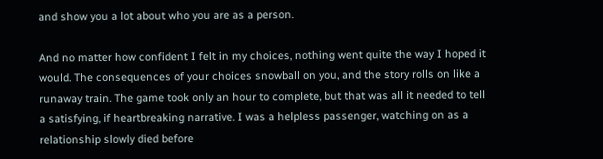and show you a lot about who you are as a person.

And no matter how confident I felt in my choices, nothing went quite the way I hoped it would. The consequences of your choices snowball on you, and the story rolls on like a runaway train. The game took only an hour to complete, but that was all it needed to tell a satisfying, if heartbreaking narrative. I was a helpless passenger, watching on as a relationship slowly died before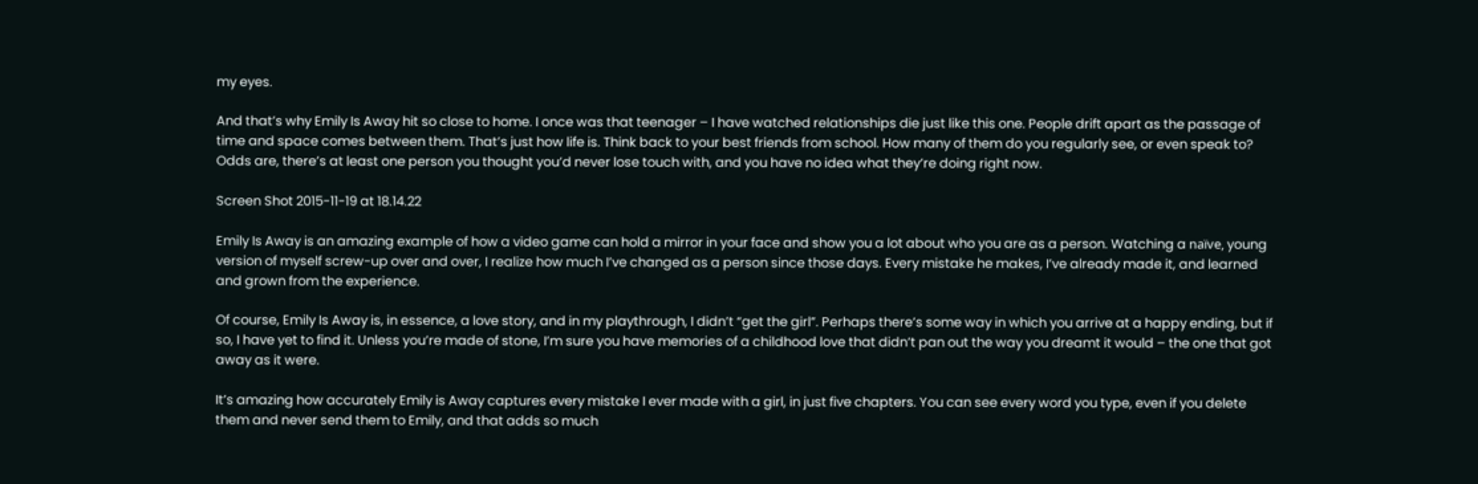my eyes.

And that’s why Emily Is Away hit so close to home. I once was that teenager – I have watched relationships die just like this one. People drift apart as the passage of time and space comes between them. That’s just how life is. Think back to your best friends from school. How many of them do you regularly see, or even speak to? Odds are, there’s at least one person you thought you’d never lose touch with, and you have no idea what they’re doing right now.

Screen Shot 2015-11-19 at 18.14.22

Emily Is Away is an amazing example of how a video game can hold a mirror in your face and show you a lot about who you are as a person. Watching a naïve, young version of myself screw-up over and over, I realize how much I’ve changed as a person since those days. Every mistake he makes, I’ve already made it, and learned and grown from the experience.

Of course, Emily Is Away is, in essence, a love story, and in my playthrough, I didn’t “get the girl”. Perhaps there’s some way in which you arrive at a happy ending, but if so, I have yet to find it. Unless you’re made of stone, I’m sure you have memories of a childhood love that didn’t pan out the way you dreamt it would – the one that got away as it were.

It’s amazing how accurately Emily is Away captures every mistake I ever made with a girl, in just five chapters. You can see every word you type, even if you delete them and never send them to Emily, and that adds so much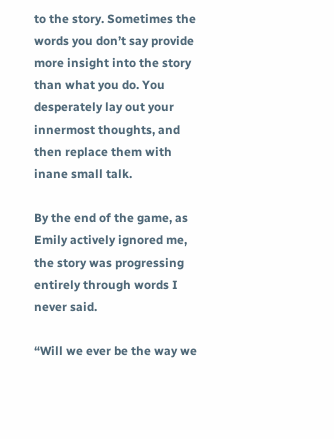to the story. Sometimes the words you don’t say provide more insight into the story than what you do. You desperately lay out your innermost thoughts, and then replace them with inane small talk.

By the end of the game, as Emily actively ignored me, the story was progressing entirely through words I never said.

“Will we ever be the way we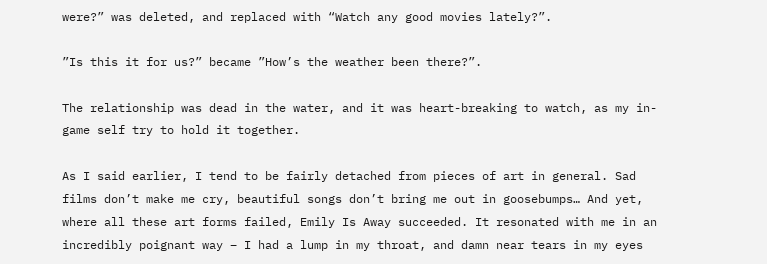were?” was deleted, and replaced with “Watch any good movies lately?”.

”Is this it for us?” became ”How’s the weather been there?”.

The relationship was dead in the water, and it was heart-breaking to watch, as my in-game self try to hold it together.

As I said earlier, I tend to be fairly detached from pieces of art in general. Sad films don’t make me cry, beautiful songs don’t bring me out in goosebumps… And yet, where all these art forms failed, Emily Is Away succeeded. It resonated with me in an incredibly poignant way – I had a lump in my throat, and damn near tears in my eyes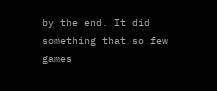by the end. It did something that so few games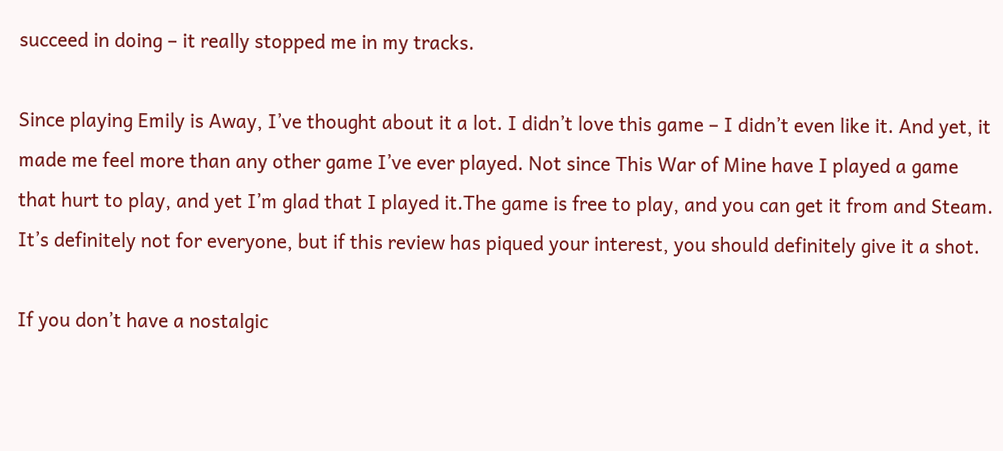succeed in doing – it really stopped me in my tracks.

Since playing Emily is Away, I’ve thought about it a lot. I didn’t love this game – I didn’t even like it. And yet, it made me feel more than any other game I’ve ever played. Not since This War of Mine have I played a game that hurt to play, and yet I’m glad that I played it.The game is free to play, and you can get it from and Steam. It’s definitely not for everyone, but if this review has piqued your interest, you should definitely give it a shot.

If you don’t have a nostalgic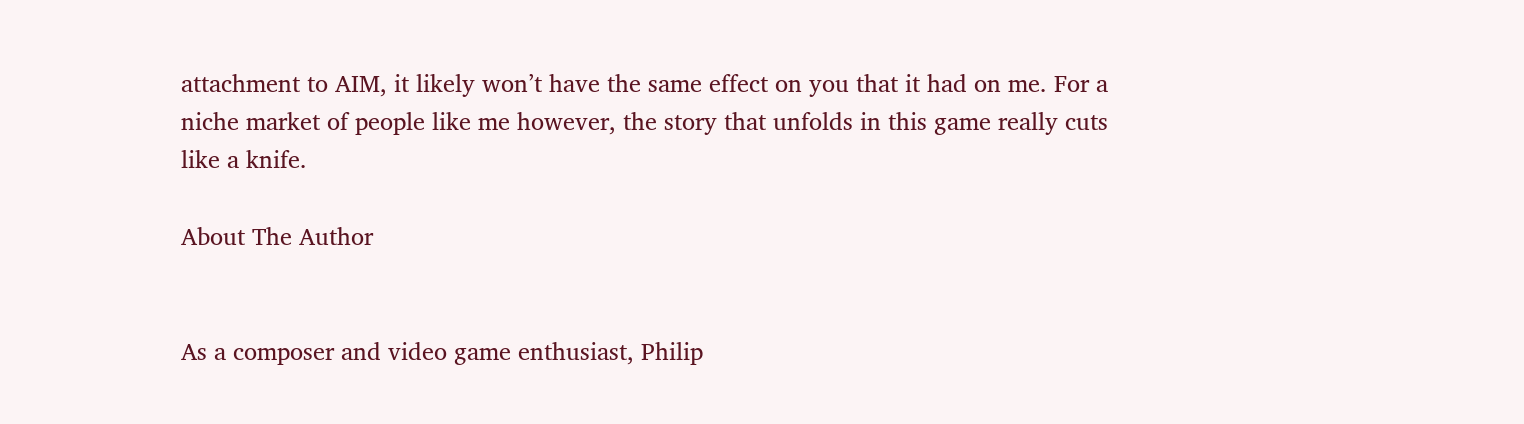attachment to AIM, it likely won’t have the same effect on you that it had on me. For a niche market of people like me however, the story that unfolds in this game really cuts like a knife.

About The Author


As a composer and video game enthusiast, Philip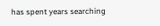has spent years searching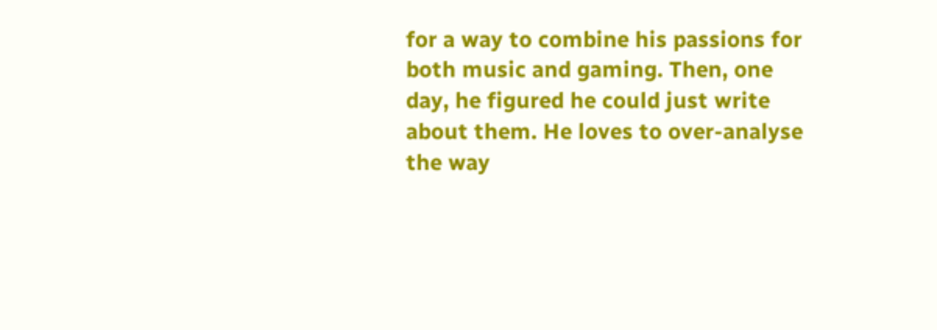for a way to combine his passions for both music and gaming. Then, one day, he figured he could just write about them. He loves to over-analyse the way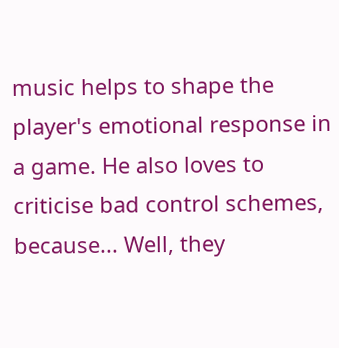music helps to shape the player's emotional response in a game. He also loves to criticise bad control schemes, because... Well, they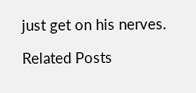just get on his nerves.

Related Posts